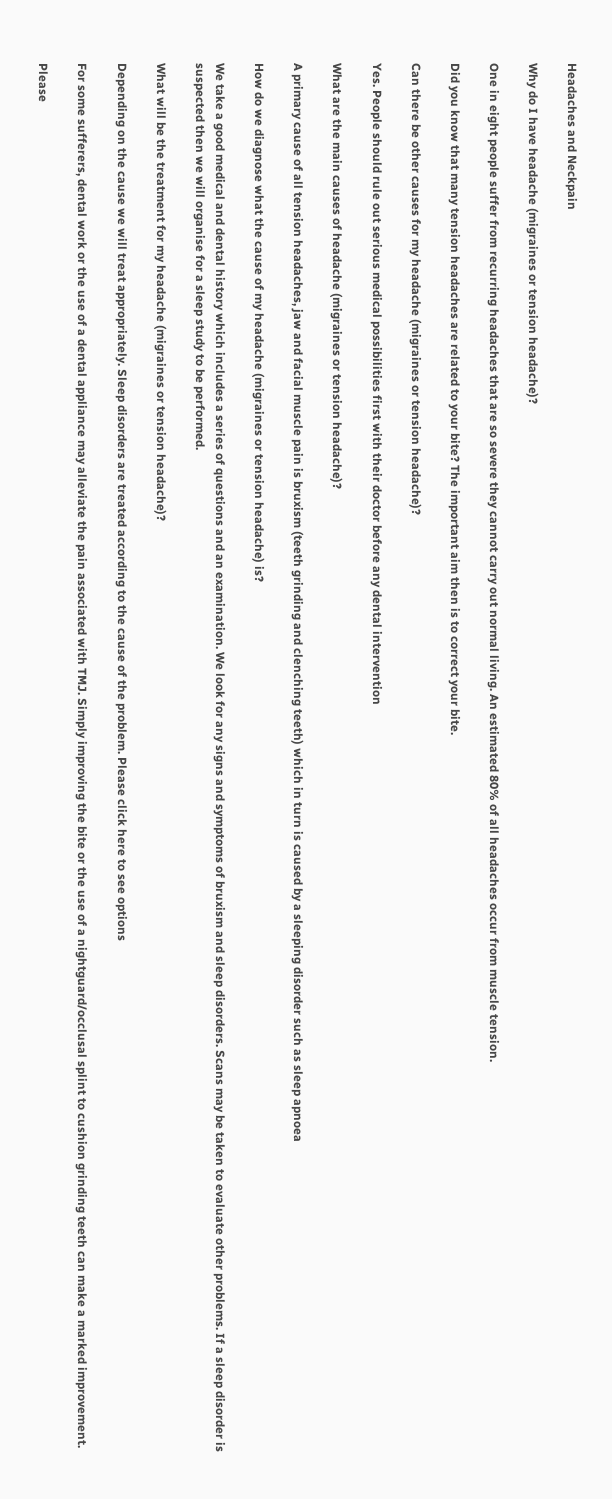Headaches and Neckpain

Why do I have headache (migraines or tension headache)?

One in eight people suffer from recurring headaches that are so severe they cannot carry out normal living. An estimated 80% of all headaches occur from muscle tension.

Did you know that many tension headaches are related to your bite? The important aim then is to correct your bite.

Can there be other causes for my headache (migraines or tension headache)?

Yes. People should rule out serious medical possibilities first with their doctor before any dental intervention

What are the main causes of headache (migraines or tension headache)?

A primary cause of all tension headaches, jaw and facial muscle pain is bruxism (teeth grinding and clenching teeth) which in turn is caused by a sleeping disorder such as sleep apnoea

How do we diagnose what the cause of my headache (migraines or tension headache) is?

We take a good medical and dental history which includes a series of questions and an examination. We look for any signs and symptoms of bruxism and sleep disorders. Scans may be taken to evaluate other problems. If a sleep disorder is suspected then we will organise for a sleep study to be performed.

What will be the treatment for my headache (migraines or tension headache)?

Depending on the cause we will treat appropriately. Sleep disorders are treated according to the cause of the problem. Please click here to see options

For some sufferers, dental work or the use of a dental appliance may alleviate the pain associated with TMJ. Simply improving the bite or the use of a nightguard/occlusal splint to cushion grinding teeth can make a marked improvement.

Please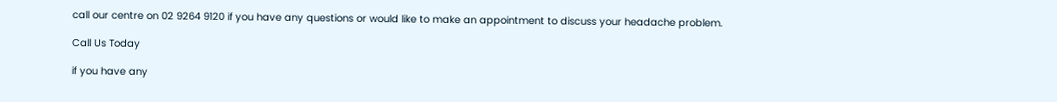call our centre on 02 9264 9120 if you have any questions or would like to make an appointment to discuss your headache problem.

Call Us Today

if you have any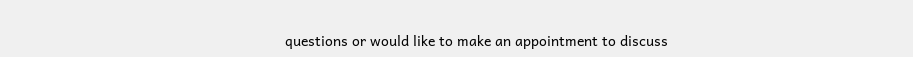questions or would like to make an appointment to discuss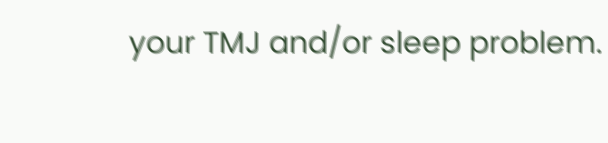your TMJ and/or sleep problem.